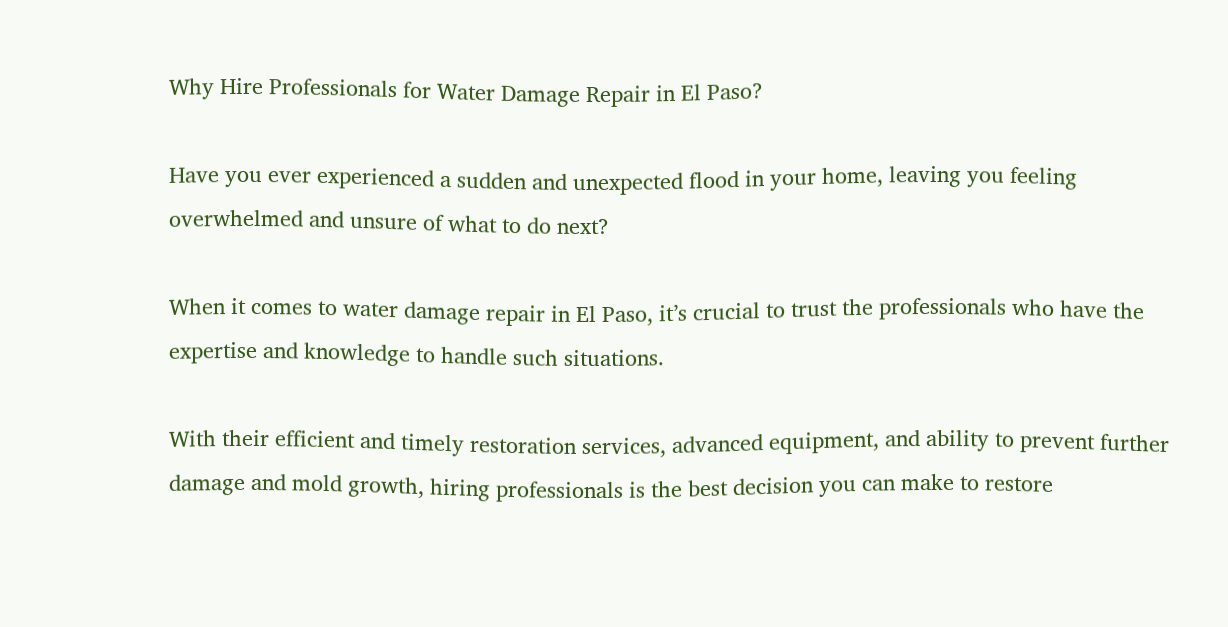Why Hire Professionals for Water Damage Repair in El Paso?

Have you ever experienced a sudden and unexpected flood in your home, leaving you feeling overwhelmed and unsure of what to do next?

When it comes to water damage repair in El Paso, it’s crucial to trust the professionals who have the expertise and knowledge to handle such situations.

With their efficient and timely restoration services, advanced equipment, and ability to prevent further damage and mold growth, hiring professionals is the best decision you can make to restore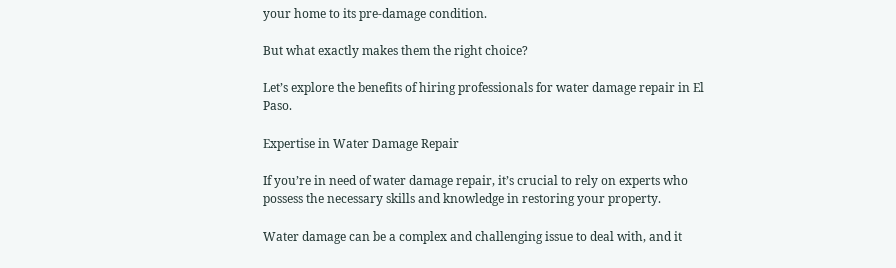your home to its pre-damage condition.

But what exactly makes them the right choice?

Let’s explore the benefits of hiring professionals for water damage repair in El Paso.

Expertise in Water Damage Repair

If you’re in need of water damage repair, it’s crucial to rely on experts who possess the necessary skills and knowledge in restoring your property.

Water damage can be a complex and challenging issue to deal with, and it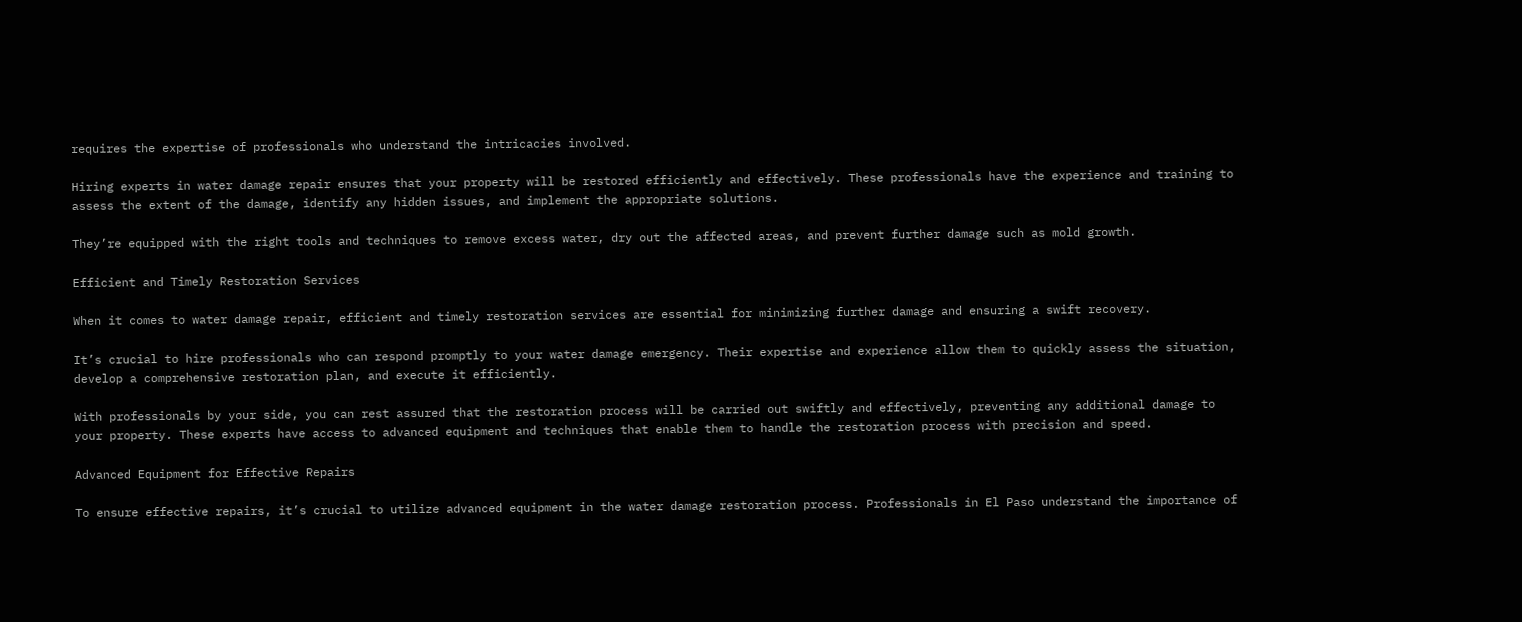requires the expertise of professionals who understand the intricacies involved.

Hiring experts in water damage repair ensures that your property will be restored efficiently and effectively. These professionals have the experience and training to assess the extent of the damage, identify any hidden issues, and implement the appropriate solutions.

They’re equipped with the right tools and techniques to remove excess water, dry out the affected areas, and prevent further damage such as mold growth.

Efficient and Timely Restoration Services

When it comes to water damage repair, efficient and timely restoration services are essential for minimizing further damage and ensuring a swift recovery.

It’s crucial to hire professionals who can respond promptly to your water damage emergency. Their expertise and experience allow them to quickly assess the situation, develop a comprehensive restoration plan, and execute it efficiently.

With professionals by your side, you can rest assured that the restoration process will be carried out swiftly and effectively, preventing any additional damage to your property. These experts have access to advanced equipment and techniques that enable them to handle the restoration process with precision and speed.

Advanced Equipment for Effective Repairs

To ensure effective repairs, it’s crucial to utilize advanced equipment in the water damage restoration process. Professionals in El Paso understand the importance of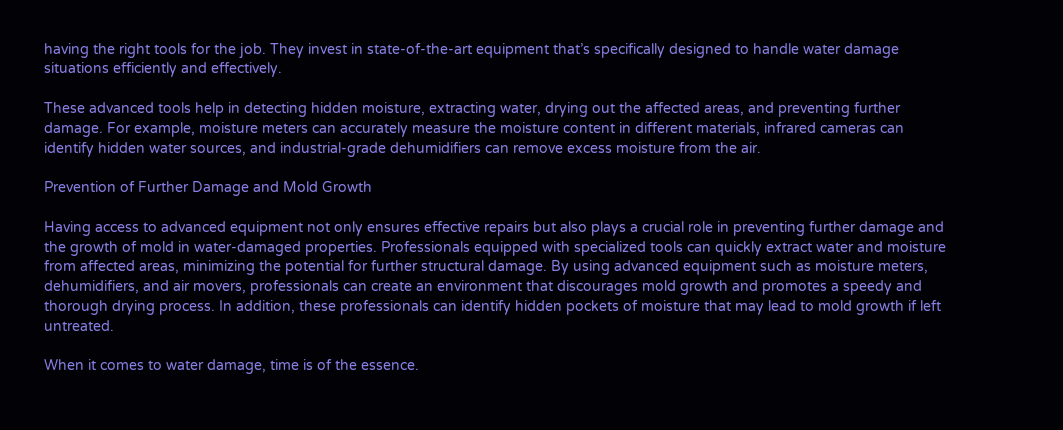having the right tools for the job. They invest in state-of-the-art equipment that’s specifically designed to handle water damage situations efficiently and effectively.

These advanced tools help in detecting hidden moisture, extracting water, drying out the affected areas, and preventing further damage. For example, moisture meters can accurately measure the moisture content in different materials, infrared cameras can identify hidden water sources, and industrial-grade dehumidifiers can remove excess moisture from the air.

Prevention of Further Damage and Mold Growth

Having access to advanced equipment not only ensures effective repairs but also plays a crucial role in preventing further damage and the growth of mold in water-damaged properties. Professionals equipped with specialized tools can quickly extract water and moisture from affected areas, minimizing the potential for further structural damage. By using advanced equipment such as moisture meters, dehumidifiers, and air movers, professionals can create an environment that discourages mold growth and promotes a speedy and thorough drying process. In addition, these professionals can identify hidden pockets of moisture that may lead to mold growth if left untreated.

When it comes to water damage, time is of the essence.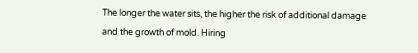The longer the water sits, the higher the risk of additional damage and the growth of mold. Hiring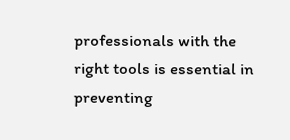professionals with the right tools is essential in preventing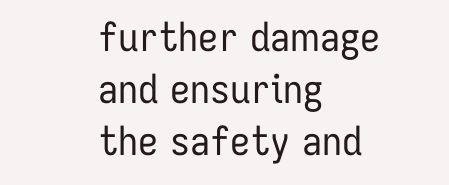further damage and ensuring the safety and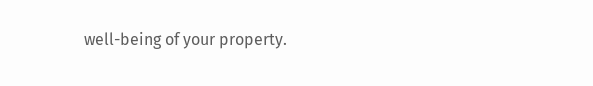well-being of your property.